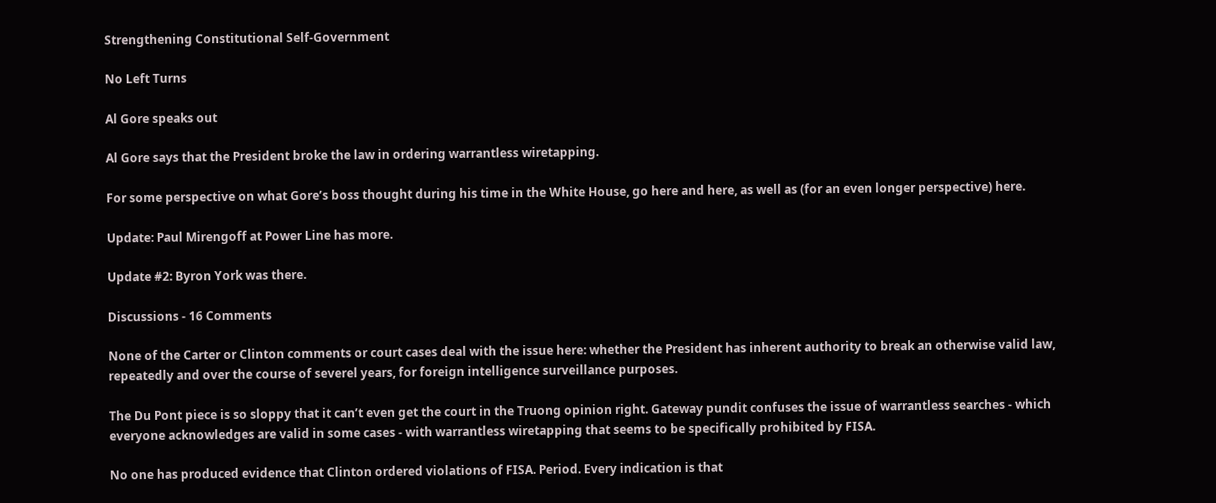Strengthening Constitutional Self-Government

No Left Turns

Al Gore speaks out

Al Gore says that the President broke the law in ordering warrantless wiretapping.

For some perspective on what Gore’s boss thought during his time in the White House, go here and here, as well as (for an even longer perspective) here.

Update: Paul Mirengoff at Power Line has more.

Update #2: Byron York was there.

Discussions - 16 Comments

None of the Carter or Clinton comments or court cases deal with the issue here: whether the President has inherent authority to break an otherwise valid law, repeatedly and over the course of severel years, for foreign intelligence surveillance purposes.

The Du Pont piece is so sloppy that it can’t even get the court in the Truong opinion right. Gateway pundit confuses the issue of warrantless searches - which everyone acknowledges are valid in some cases - with warrantless wiretapping that seems to be specifically prohibited by FISA.

No one has produced evidence that Clinton ordered violations of FISA. Period. Every indication is that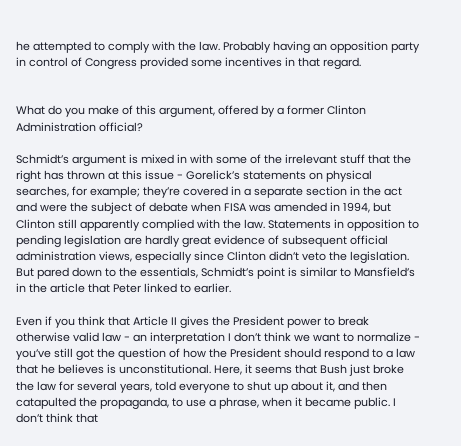he attempted to comply with the law. Probably having an opposition party in control of Congress provided some incentives in that regard.


What do you make of this argument, offered by a former Clinton Administration official?

Schmidt’s argument is mixed in with some of the irrelevant stuff that the right has thrown at this issue - Gorelick’s statements on physical searches, for example; they’re covered in a separate section in the act and were the subject of debate when FISA was amended in 1994, but Clinton still apparently complied with the law. Statements in opposition to pending legislation are hardly great evidence of subsequent official administration views, especially since Clinton didn’t veto the legislation. But pared down to the essentials, Schmidt’s point is similar to Mansfield’s in the article that Peter linked to earlier.

Even if you think that Article II gives the President power to break otherwise valid law - an interpretation I don’t think we want to normalize - you’ve still got the question of how the President should respond to a law that he believes is unconstitutional. Here, it seems that Bush just broke the law for several years, told everyone to shut up about it, and then catapulted the propaganda, to use a phrase, when it became public. I don’t think that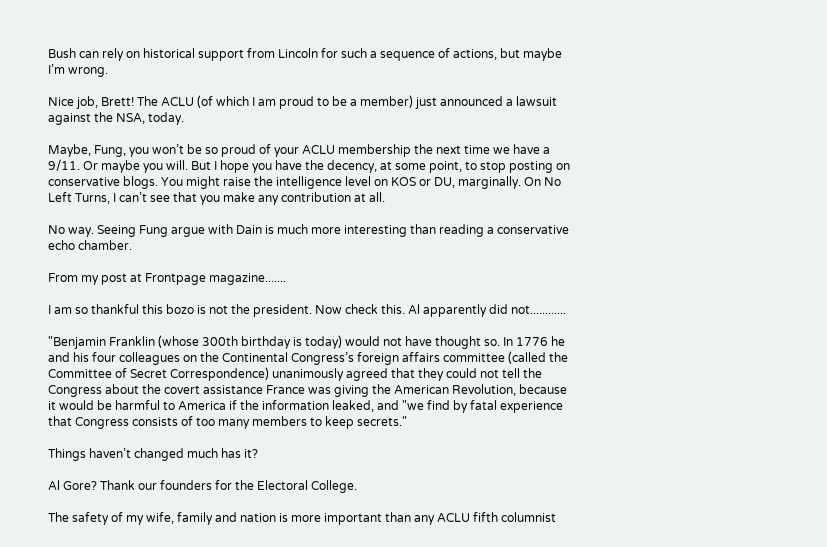Bush can rely on historical support from Lincoln for such a sequence of actions, but maybe I’m wrong.

Nice job, Brett! The ACLU (of which I am proud to be a member) just announced a lawsuit against the NSA, today.

Maybe, Fung, you won’t be so proud of your ACLU membership the next time we have a 9/11. Or maybe you will. But I hope you have the decency, at some point, to stop posting on conservative blogs. You might raise the intelligence level on KOS or DU, marginally. On No Left Turns, I can’t see that you make any contribution at all.

No way. Seeing Fung argue with Dain is much more interesting than reading a conservative echo chamber.

From my post at Frontpage magazine.......

I am so thankful this bozo is not the president. Now check this. Al apparently did not............

"Benjamin Franklin (whose 300th birthday is today) would not have thought so. In 1776 he and his four colleagues on the Continental Congress’s foreign affairs committee (called the Committee of Secret Correspondence) unanimously agreed that they could not tell the Congress about the covert assistance France was giving the American Revolution, because it would be harmful to America if the information leaked, and "we find by fatal experience that Congress consists of too many members to keep secrets."

Things haven’t changed much has it?

Al Gore? Thank our founders for the Electoral College.

The safety of my wife, family and nation is more important than any ACLU fifth columnist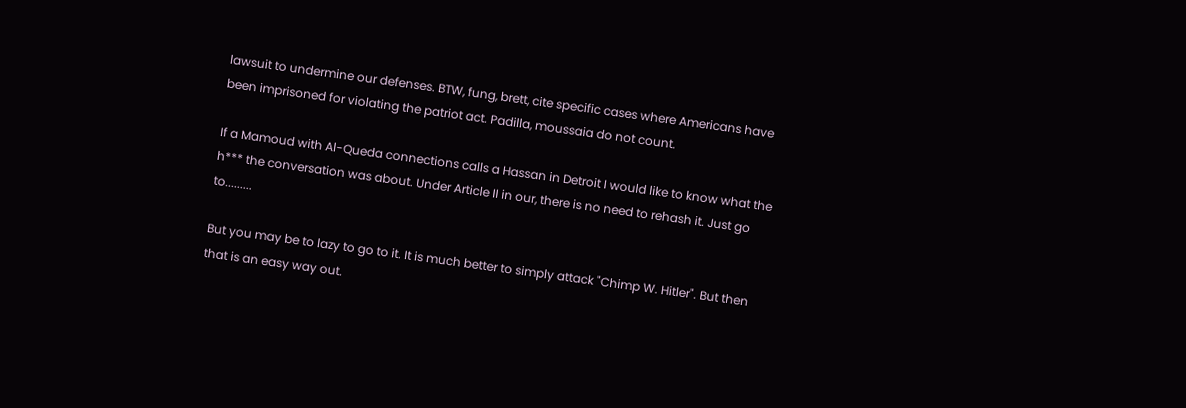lawsuit to undermine our defenses. BTW, fung, brett, cite specific cases where Americans have been imprisoned for violating the patriot act. Padilla, moussaia do not count.

If a Mamoud with Al-Queda connections calls a Hassan in Detroit I would like to know what the h*** the conversation was about. Under Article II in our, there is no need to rehash it. Just go to.........

But you may be to lazy to go to it. It is much better to simply attack "Chimp W. Hitler". But then that is an easy way out.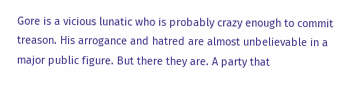Gore is a vicious lunatic who is probably crazy enough to commit treason. His arrogance and hatred are almost unbelievable in a major public figure. But there they are. A party that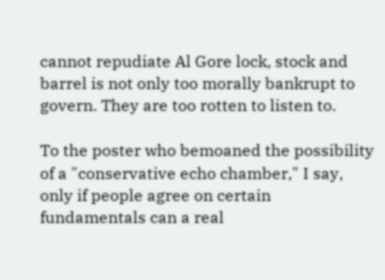cannot repudiate Al Gore lock, stock and barrel is not only too morally bankrupt to govern. They are too rotten to listen to.

To the poster who bemoaned the possibility of a "conservative echo chamber," I say, only if people agree on certain fundamentals can a real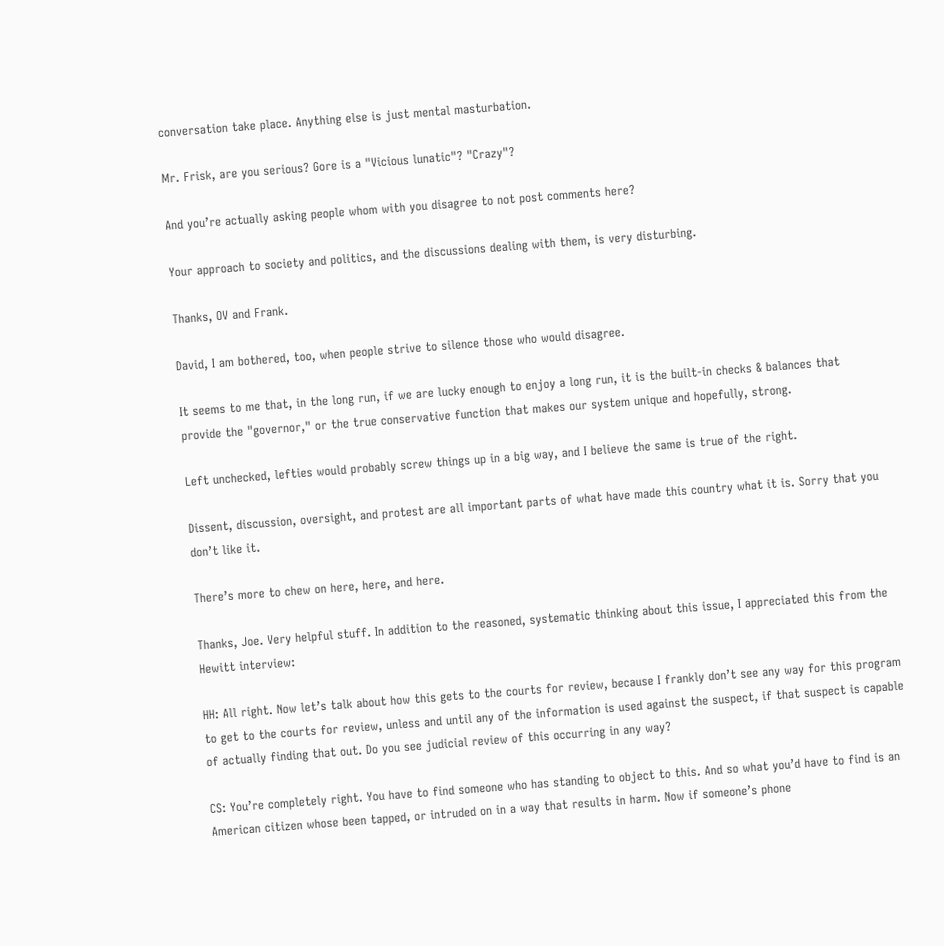conversation take place. Anything else is just mental masturbation.

Mr. Frisk, are you serious? Gore is a "Vicious lunatic"? "Crazy"?

And you’re actually asking people whom with you disagree to not post comments here?

Your approach to society and politics, and the discussions dealing with them, is very disturbing.

Thanks, OV and Frank.

David, I am bothered, too, when people strive to silence those who would disagree.

It seems to me that, in the long run, if we are lucky enough to enjoy a long run, it is the built-in checks & balances that provide the "governor," or the true conservative function that makes our system unique and hopefully, strong.

Left unchecked, lefties would probably screw things up in a big way, and I believe the same is true of the right.

Dissent, discussion, oversight, and protest are all important parts of what have made this country what it is. Sorry that you don’t like it.

There’s more to chew on here, here, and here.

Thanks, Joe. Very helpful stuff. In addition to the reasoned, systematic thinking about this issue, I appreciated this from the Hewitt interview:

HH: All right. Now let’s talk about how this gets to the courts for review, because I frankly don’t see any way for this program to get to the courts for review, unless and until any of the information is used against the suspect, if that suspect is capable of actually finding that out. Do you see judicial review of this occurring in any way?

CS: You’re completely right. You have to find someone who has standing to object to this. And so what you’d have to find is an American citizen whose been tapped, or intruded on in a way that results in harm. Now if someone’s phone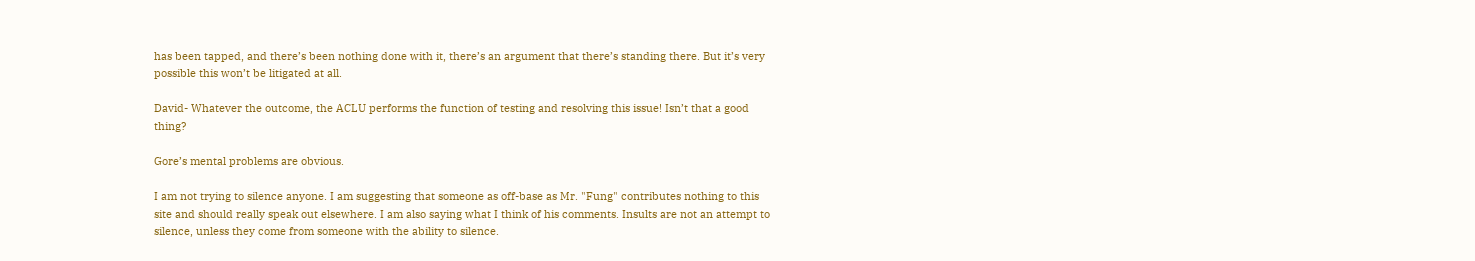has been tapped, and there’s been nothing done with it, there’s an argument that there’s standing there. But it’s very possible this won’t be litigated at all.

David- Whatever the outcome, the ACLU performs the function of testing and resolving this issue! Isn’t that a good thing?

Gore’s mental problems are obvious.

I am not trying to silence anyone. I am suggesting that someone as off-base as Mr. "Fung" contributes nothing to this site and should really speak out elsewhere. I am also saying what I think of his comments. Insults are not an attempt to silence, unless they come from someone with the ability to silence.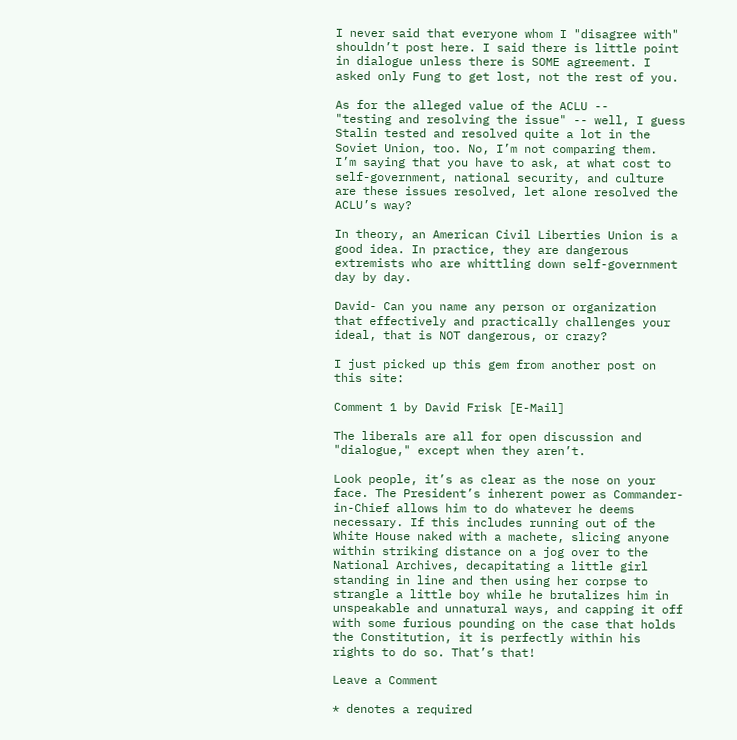I never said that everyone whom I "disagree with" shouldn’t post here. I said there is little point in dialogue unless there is SOME agreement. I asked only Fung to get lost, not the rest of you.

As for the alleged value of the ACLU --
"testing and resolving the issue" -- well, I guess Stalin tested and resolved quite a lot in the Soviet Union, too. No, I’m not comparing them.
I’m saying that you have to ask, at what cost to self-government, national security, and culture are these issues resolved, let alone resolved the ACLU’s way?

In theory, an American Civil Liberties Union is a good idea. In practice, they are dangerous extremists who are whittling down self-government day by day.

David- Can you name any person or organization that effectively and practically challenges your ideal, that is NOT dangerous, or crazy?

I just picked up this gem from another post on this site:

Comment 1 by David Frisk [E-Mail]

The liberals are all for open discussion and "dialogue," except when they aren’t.

Look people, it’s as clear as the nose on your face. The President’s inherent power as Commander-in-Chief allows him to do whatever he deems necessary. If this includes running out of the White House naked with a machete, slicing anyone within striking distance on a jog over to the National Archives, decapitating a little girl standing in line and then using her corpse to strangle a little boy while he brutalizes him in unspeakable and unnatural ways, and capping it off with some furious pounding on the case that holds the Constitution, it is perfectly within his rights to do so. That’s that!

Leave a Comment

* denotes a required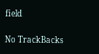field

No TrackBacks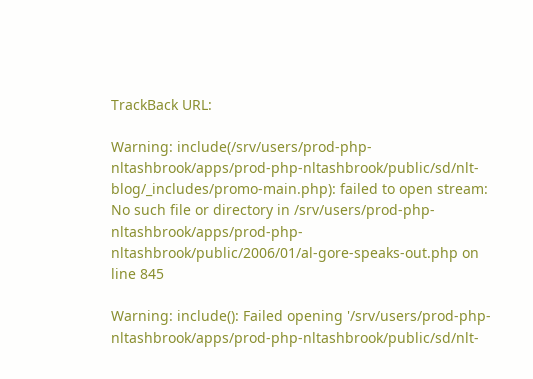TrackBack URL:

Warning: include(/srv/users/prod-php-nltashbrook/apps/prod-php-nltashbrook/public/sd/nlt-blog/_includes/promo-main.php): failed to open stream: No such file or directory in /srv/users/prod-php-nltashbrook/apps/prod-php-nltashbrook/public/2006/01/al-gore-speaks-out.php on line 845

Warning: include(): Failed opening '/srv/users/prod-php-nltashbrook/apps/prod-php-nltashbrook/public/sd/nlt-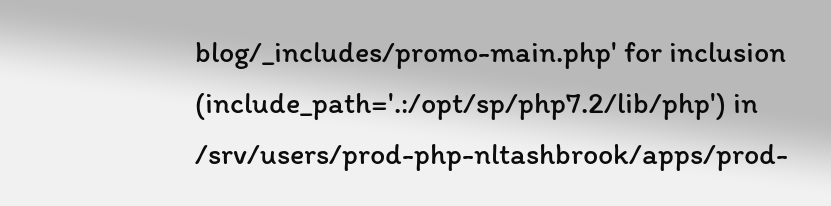blog/_includes/promo-main.php' for inclusion (include_path='.:/opt/sp/php7.2/lib/php') in /srv/users/prod-php-nltashbrook/apps/prod-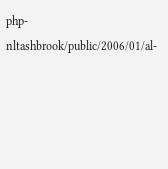php-nltashbrook/public/2006/01/al-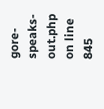gore-speaks-out.php on line 845